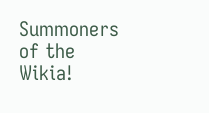Summoners of the Wikia!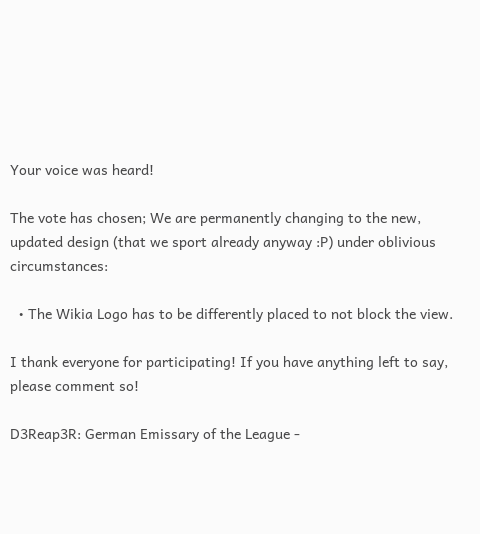Your voice was heard!

The vote has chosen; We are permanently changing to the new, updated design (that we sport already anyway :P) under oblivious circumstances:

  • The Wikia Logo has to be differently placed to not block the view.

I thank everyone for participating! If you have anything left to say, please comment so!

D3Reap3R: German Emissary of the League -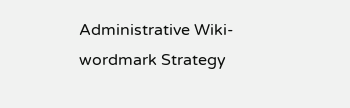Administrative Wiki-wordmark Strategy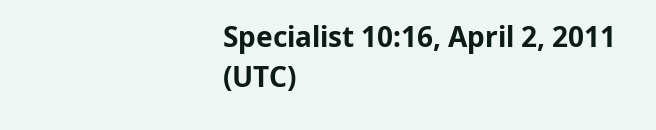Specialist 10:16, April 2, 2011 (UTC)